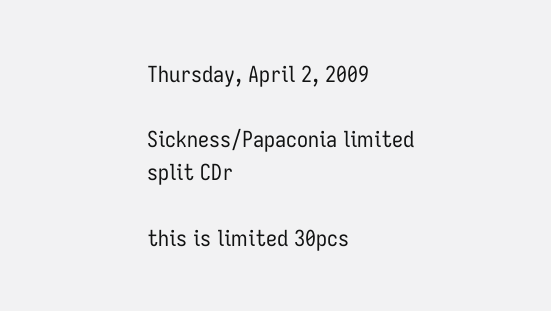Thursday, April 2, 2009

Sickness/Papaconia limited split CDr

this is limited 30pcs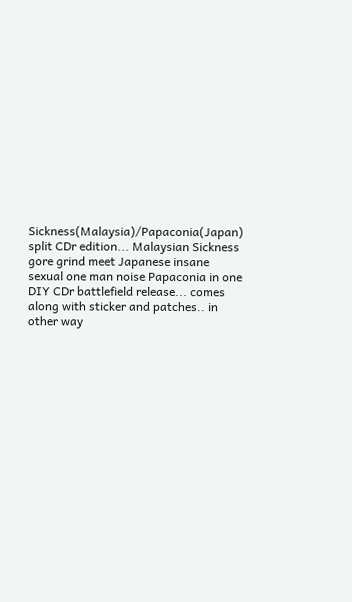Sickness(Malaysia)/Papaconia(Japan) split CDr edition... Malaysian Sickness gore grind meet Japanese insane sexual one man noise Papaconia in one DIY CDr battlefield release... comes along with sticker and patches.. in other way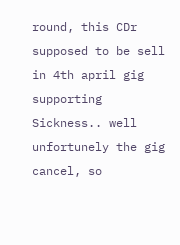round, this CDr supposed to be sell in 4th april gig supporting Sickness.. well unfortunely the gig cancel, so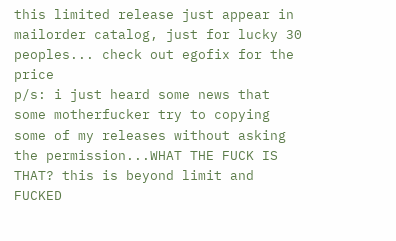this limited release just appear in mailorder catalog, just for lucky 30 peoples... check out egofix for the price
p/s: i just heard some news that some motherfucker try to copying some of my releases without asking the permission...WHAT THE FUCK IS THAT? this is beyond limit and FUCKED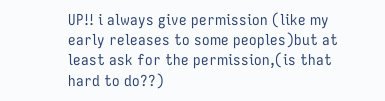UP!! i always give permission (like my early releases to some peoples)but at least ask for the permission,(is that hard to do??)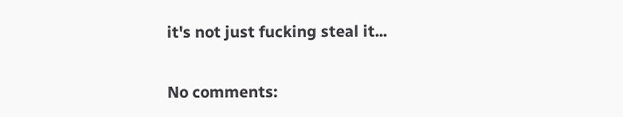it's not just fucking steal it...

No comments: